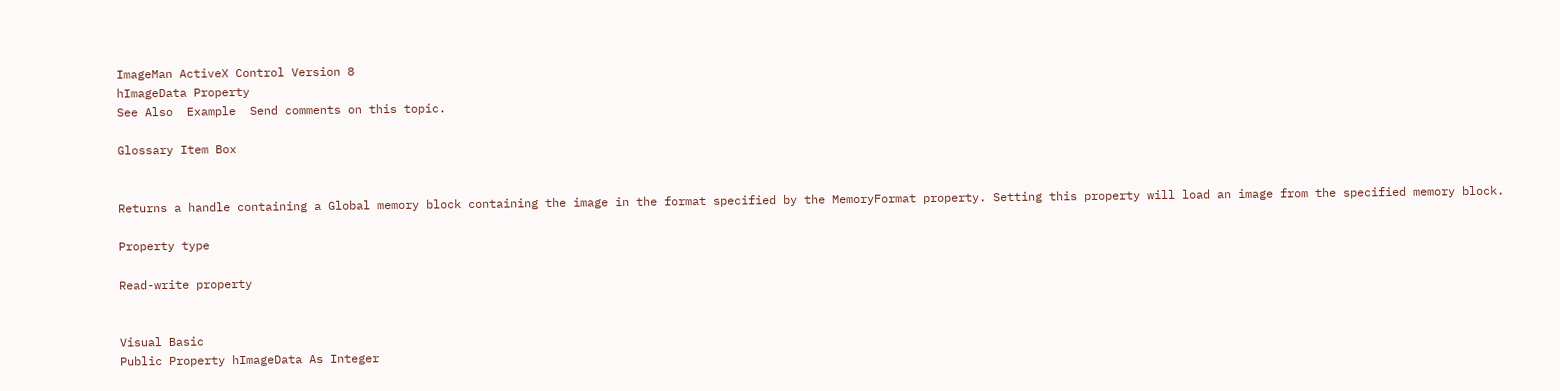ImageMan ActiveX Control Version 8
hImageData Property
See Also  Example  Send comments on this topic.

Glossary Item Box


Returns a handle containing a Global memory block containing the image in the format specified by the MemoryFormat property. Setting this property will load an image from the specified memory block.

Property type

Read-write property


Visual Basic
Public Property hImageData As Integer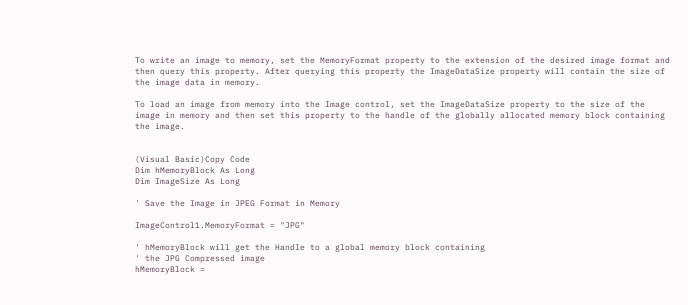To write an image to memory, set the MemoryFormat property to the extension of the desired image format and then query this property. After querying this property the ImageDataSize property will contain the size of the image data in memory.

To load an image from memory into the Image control, set the ImageDataSize property to the size of the image in memory and then set this property to the handle of the globally allocated memory block containing the image.


(Visual Basic)Copy Code
Dim hMemoryBlock As Long
Dim ImageSize As Long

' Save the Image in JPEG Format in Memory

ImageControl1.MemoryFormat = "JPG"

' hMemoryBlock will get the Handle to a global memory block containing
' the JPG Compressed image
hMemoryBlock =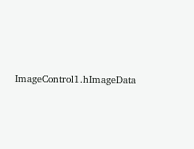ImageControl1.hImageData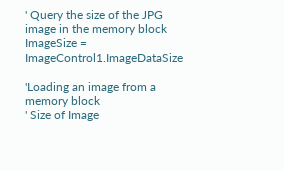' Query the size of the JPG image in the memory block
ImageSize = ImageControl1.ImageDataSize

'Loading an image from a memory block
' Size of Image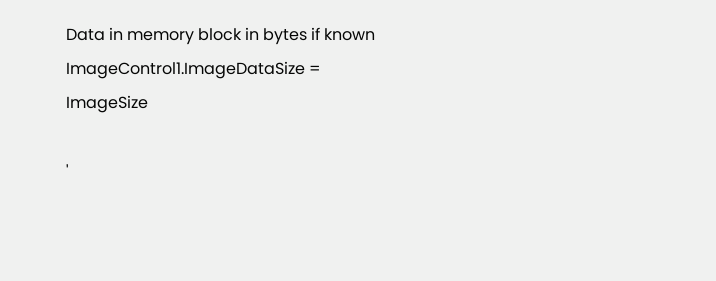Data in memory block in bytes if known
ImageControl1.ImageDataSize = ImageSize

'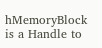hMemoryBlock is a Handle to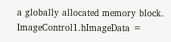a globally allocated memory block.
ImageControl1.hImageData =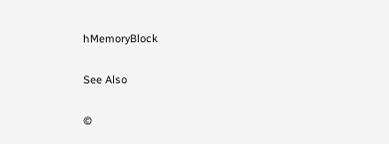hMemoryBlock

See Also

©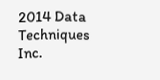2014 Data Techniques Inc.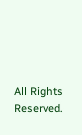All Rights Reserved.